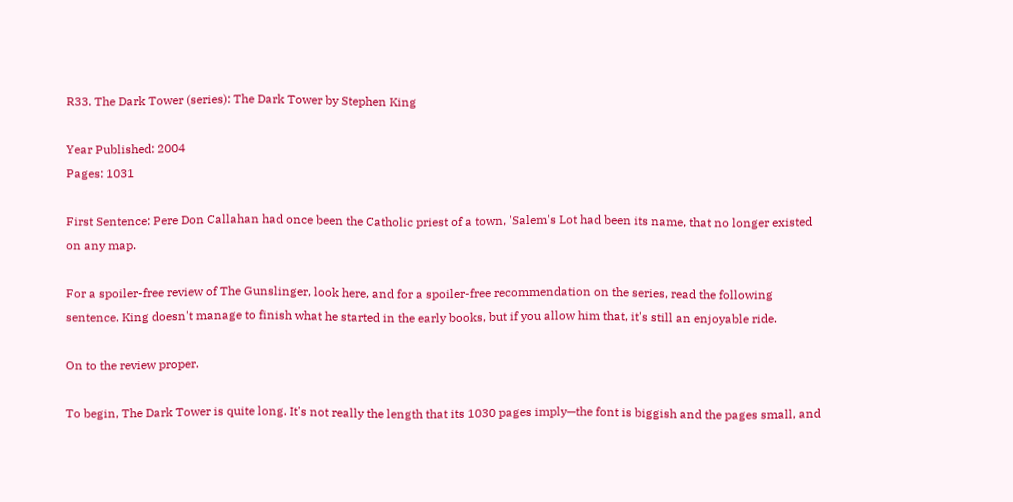R33. The Dark Tower (series): The Dark Tower by Stephen King

Year Published: 2004
Pages: 1031

First Sentence: Pere Don Callahan had once been the Catholic priest of a town, 'Salem's Lot had been its name, that no longer existed on any map.

For a spoiler-free review of The Gunslinger, look here, and for a spoiler-free recommendation on the series, read the following sentence. King doesn't manage to finish what he started in the early books, but if you allow him that, it's still an enjoyable ride.

On to the review proper.

To begin, The Dark Tower is quite long. It's not really the length that its 1030 pages imply—the font is biggish and the pages small, and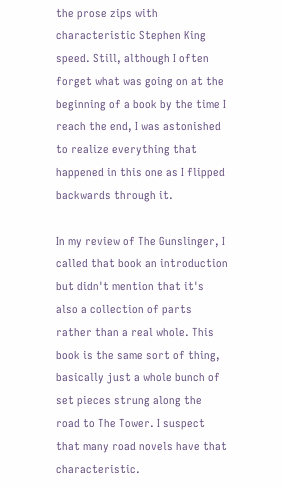the prose zips with characteristic Stephen King speed. Still, although I often forget what was going on at the beginning of a book by the time I reach the end, I was astonished to realize everything that happened in this one as I flipped backwards through it.

In my review of The Gunslinger, I called that book an introduction but didn't mention that it's also a collection of parts rather than a real whole. This book is the same sort of thing, basically just a whole bunch of set pieces strung along the road to The Tower. I suspect that many road novels have that characteristic.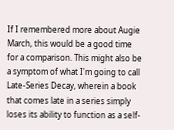If I remembered more about Augie March, this would be a good time for a comparison. This might also be a symptom of what I'm going to call Late-Series Decay, wherein a book that comes late in a series simply loses its ability to function as a self-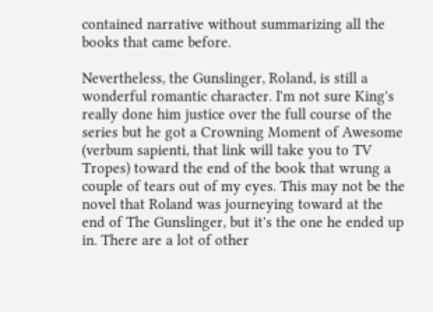contained narrative without summarizing all the books that came before.

Nevertheless, the Gunslinger, Roland, is still a wonderful romantic character. I'm not sure King's really done him justice over the full course of the series but he got a Crowning Moment of Awesome (verbum sapienti, that link will take you to TV Tropes) toward the end of the book that wrung a couple of tears out of my eyes. This may not be the novel that Roland was journeying toward at the end of The Gunslinger, but it's the one he ended up in. There are a lot of other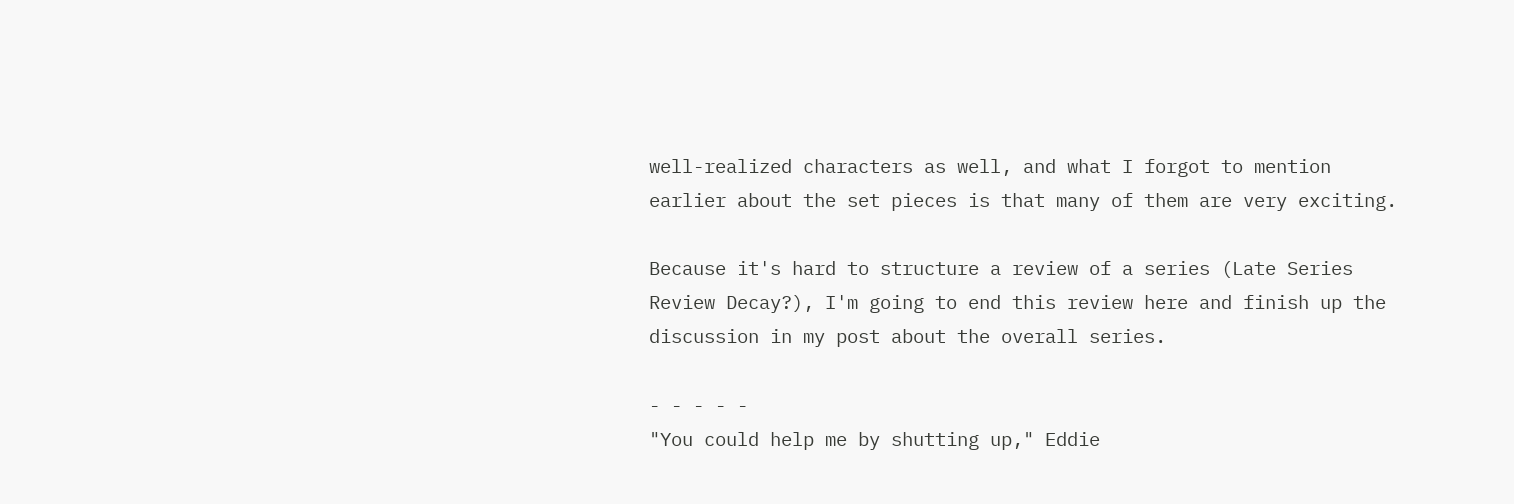well-realized characters as well, and what I forgot to mention earlier about the set pieces is that many of them are very exciting.

Because it's hard to structure a review of a series (Late Series Review Decay?), I'm going to end this review here and finish up the discussion in my post about the overall series.

- - - - -
"You could help me by shutting up," Eddie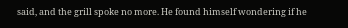said, and the grill spoke no more. He found himself wondering if he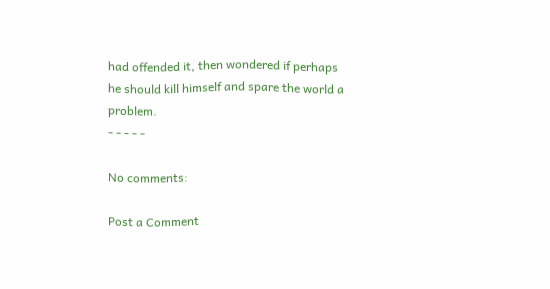had offended it, then wondered if perhaps he should kill himself and spare the world a problem.
- - - - -

No comments:

Post a Comment